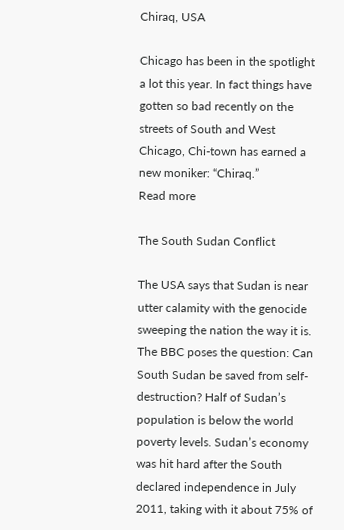Chiraq, USA

Chicago has been in the spotlight a lot this year. In fact things have gotten so bad recently on the streets of South and West Chicago, Chi-town has earned a new moniker: “Chiraq.”
Read more

The South Sudan Conflict

The USA says that Sudan is near utter calamity with the genocide sweeping the nation the way it is. The BBC poses the question: Can South Sudan be saved from self-destruction? Half of Sudan’s population is below the world poverty levels. Sudan’s economy was hit hard after the South declared independence in July 2011, taking with it about 75% of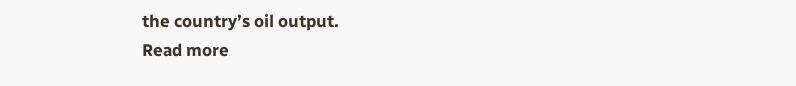the country’s oil output.
Read more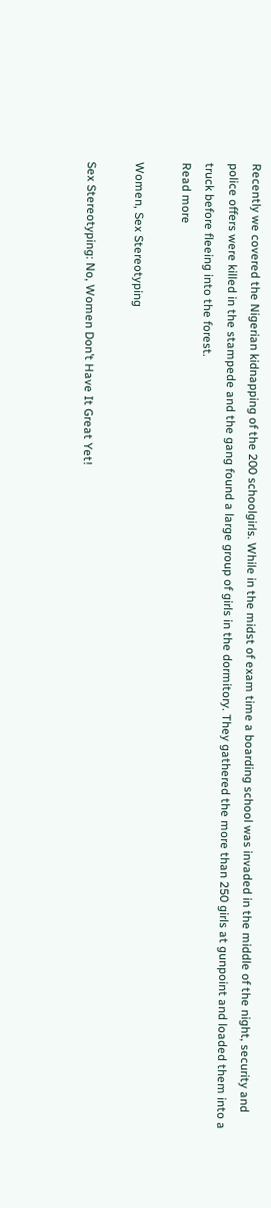Recently we covered the Nigerian kidnapping of the 200 schoolgirls. While in the midst of exam time a boarding school was invaded in the middle of the night, security and police offers were killed in the stampede and the gang found a large group of girls in the dormitory. They gathered the more than 250 girls at gunpoint and loaded them into a truck before fleeing into the forest.
Read more

Women, Sex Stereotyping

Sex Stereotyping: No, Women Don’t Have It Great Yet!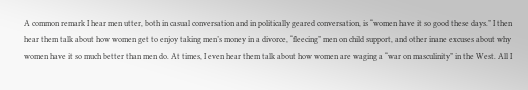A common remark I hear men utter, both in casual conversation and in politically geared conversation, is “women have it so good these days.” I then hear them talk about how women get to enjoy taking men’s money in a divorce, “fleecing” men on child support, and other inane excuses about why women have it so much better than men do. At times, I even hear them talk about how women are waging a “war on masculinity” in the West. All I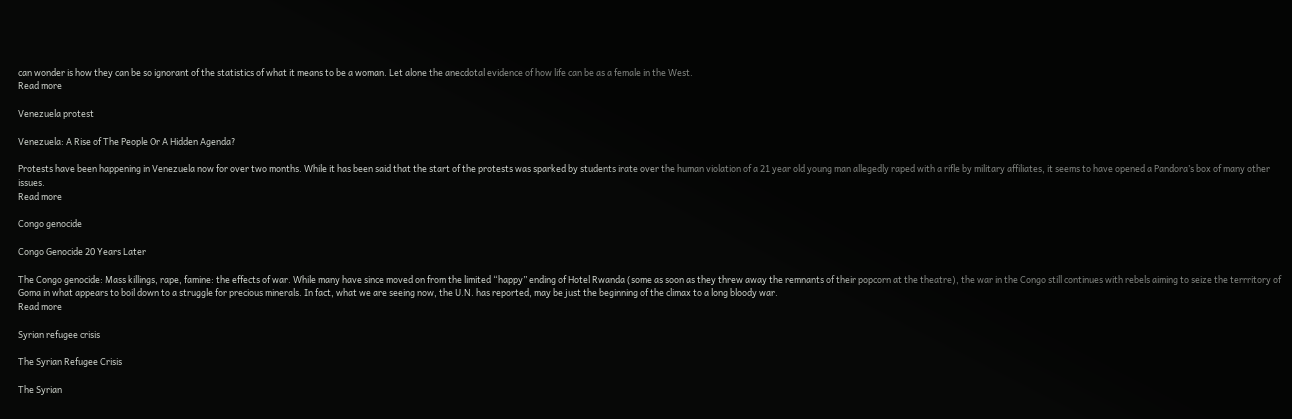can wonder is how they can be so ignorant of the statistics of what it means to be a woman. Let alone the anecdotal evidence of how life can be as a female in the West.
Read more

Venezuela protest

Venezuela: A Rise of The People Or A Hidden Agenda?

Protests have been happening in Venezuela now for over two months. While it has been said that the start of the protests was sparked by students irate over the human violation of a 21 year old young man allegedly raped with a rifle by military affiliates, it seems to have opened a Pandora’s box of many other issues.
Read more

Congo genocide

Congo Genocide 20 Years Later

The Congo genocide: Mass killings, rape, famine: the effects of war. While many have since moved on from the limited “happy” ending of Hotel Rwanda (some as soon as they threw away the remnants of their popcorn at the theatre), the war in the Congo still continues with rebels aiming to seize the terrritory of Goma in what appears to boil down to a struggle for precious minerals. In fact, what we are seeing now, the U.N. has reported, may be just the beginning of the climax to a long bloody war.
Read more

Syrian refugee crisis

The Syrian Refugee Crisis

The Syrian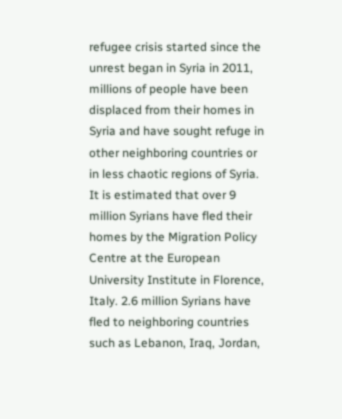refugee crisis started since the unrest began in Syria in 2011, millions of people have been displaced from their homes in Syria and have sought refuge in other neighboring countries or in less chaotic regions of Syria. It is estimated that over 9 million Syrians have fled their homes by the Migration Policy Centre at the European University Institute in Florence, Italy. 2.6 million Syrians have fled to neighboring countries such as Lebanon, Iraq, Jordan,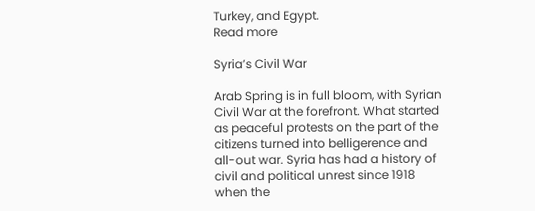Turkey, and Egypt.
Read more

Syria’s Civil War

Arab Spring is in full bloom, with Syrian Civil War at the forefront. What started as peaceful protests on the part of the citizens turned into belligerence and all-out war. Syria has had a history of civil and political unrest since 1918 when the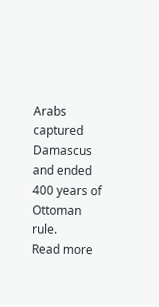Arabs captured Damascus and ended 400 years of Ottoman rule.
Read more